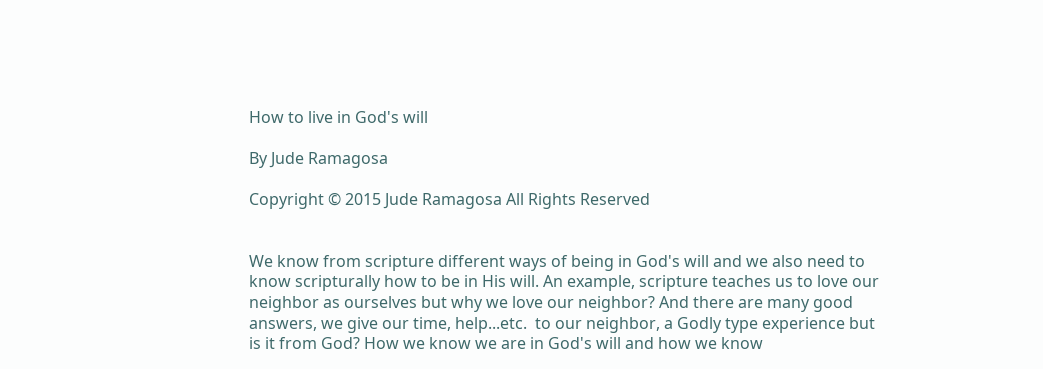How to live in God's will

By Jude Ramagosa

Copyright © 2015 Jude Ramagosa All Rights Reserved


We know from scripture different ways of being in God's will and we also need to know scripturally how to be in His will. An example, scripture teaches us to love our neighbor as ourselves but why we love our neighbor? And there are many good answers, we give our time, help...etc.  to our neighbor, a Godly type experience but is it from God? How we know we are in God's will and how we know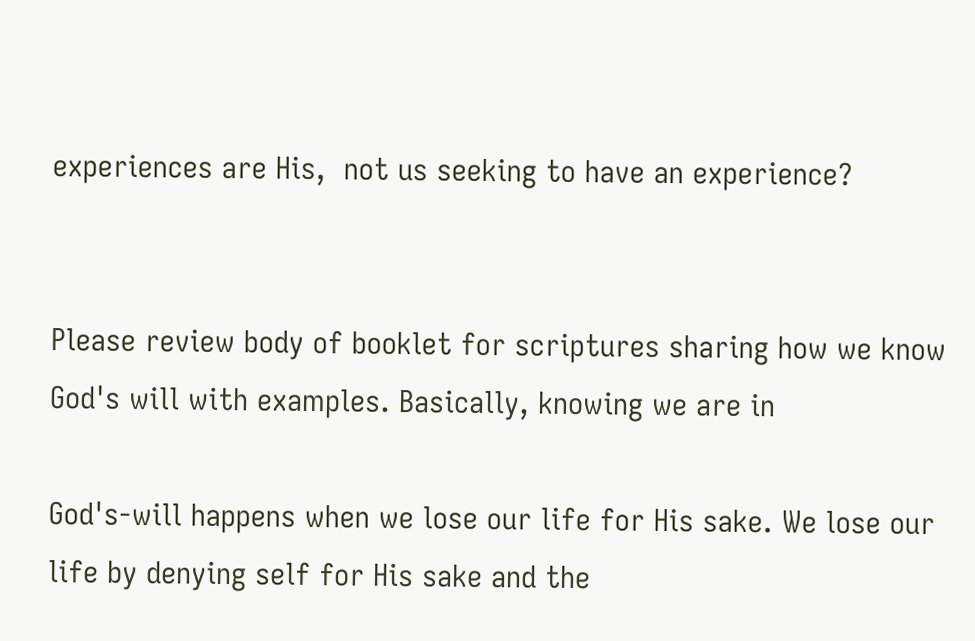experiences are His,  not us seeking to have an experience?


Please review body of booklet for scriptures sharing how we know God's will with examples. Basically, knowing we are in

God's-will happens when we lose our life for His sake. We lose our life by denying self for His sake and the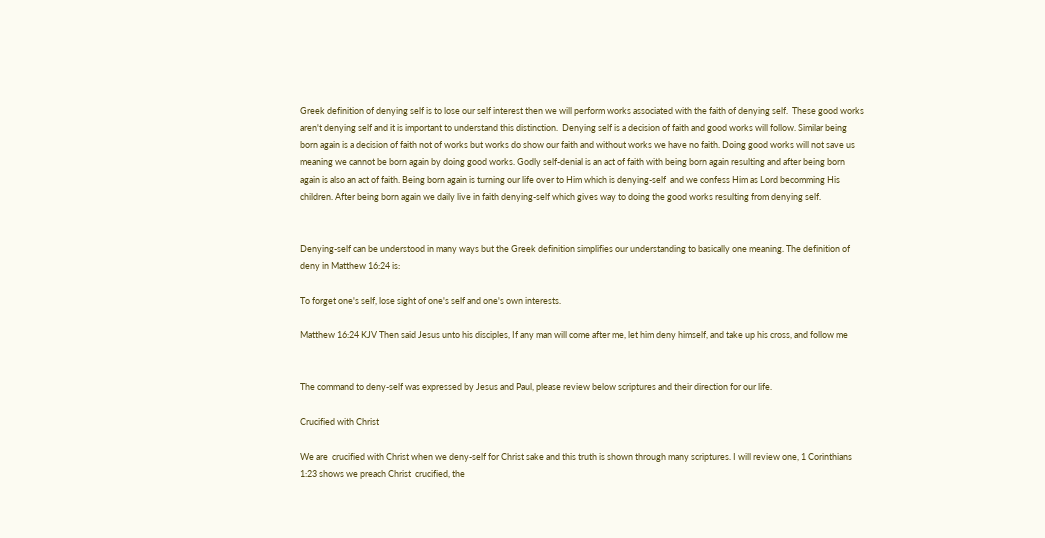Greek definition of denying self is to lose our self interest then we will perform works associated with the faith of denying self.  These good works aren't denying self and it is important to understand this distinction.  Denying self is a decision of faith and good works will follow. Similar being born again is a decision of faith not of works but works do show our faith and without works we have no faith. Doing good works will not save us meaning we cannot be born again by doing good works. Godly self-denial is an act of faith with being born again resulting and after being born again is also an act of faith. Being born again is turning our life over to Him which is denying-self  and we confess Him as Lord becomming His children. After being born again we daily live in faith denying-self which gives way to doing the good works resulting from denying self.


Denying-self can be understood in many ways but the Greek definition simplifies our understanding to basically one meaning. The definition of deny in Matthew 16:24 is:

To forget one's self, lose sight of one's self and one's own interests.

Matthew 16:24 KJV Then said Jesus unto his disciples, If any man will come after me, let him deny himself, and take up his cross, and follow me


The command to deny-self was expressed by Jesus and Paul, please review below scriptures and their direction for our life.

Crucified with Christ

We are  crucified with Christ when we deny-self for Christ sake and this truth is shown through many scriptures. I will review one, 1 Corinthians 1:23 shows we preach Christ  crucified, the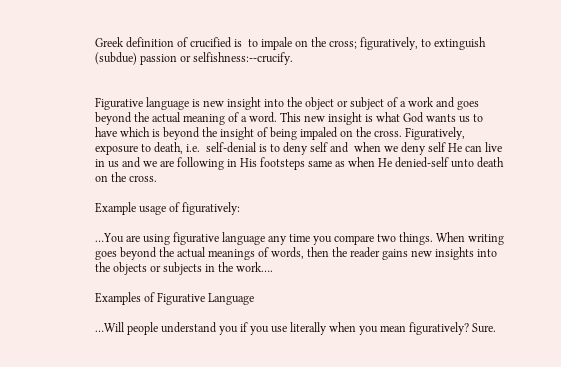Greek definition of crucified is  to impale on the cross; figuratively, to extinguish (subdue) passion or selfishness:--crucify.


Figurative language is new insight into the object or subject of a work and goes beyond the actual meaning of a word. This new insight is what God wants us to have which is beyond the insight of being impaled on the cross. Figuratively, exposure to death, i.e.  self-denial is to deny self and  when we deny self He can live in us and we are following in His footsteps same as when He denied-self unto death on the cross.

Example usage of figuratively:

…You are using figurative language any time you compare two things. When writing goes beyond the actual meanings of words, then the reader gains new insights into the objects or subjects in the work….

Examples of Figurative Language

…Will people understand you if you use literally when you mean figuratively? Sure.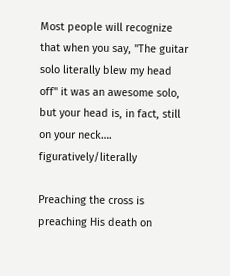Most people will recognize that when you say, "The guitar solo literally blew my head off" it was an awesome solo, but your head is, in fact, still on your neck…. figuratively/literally

Preaching the cross is preaching His death on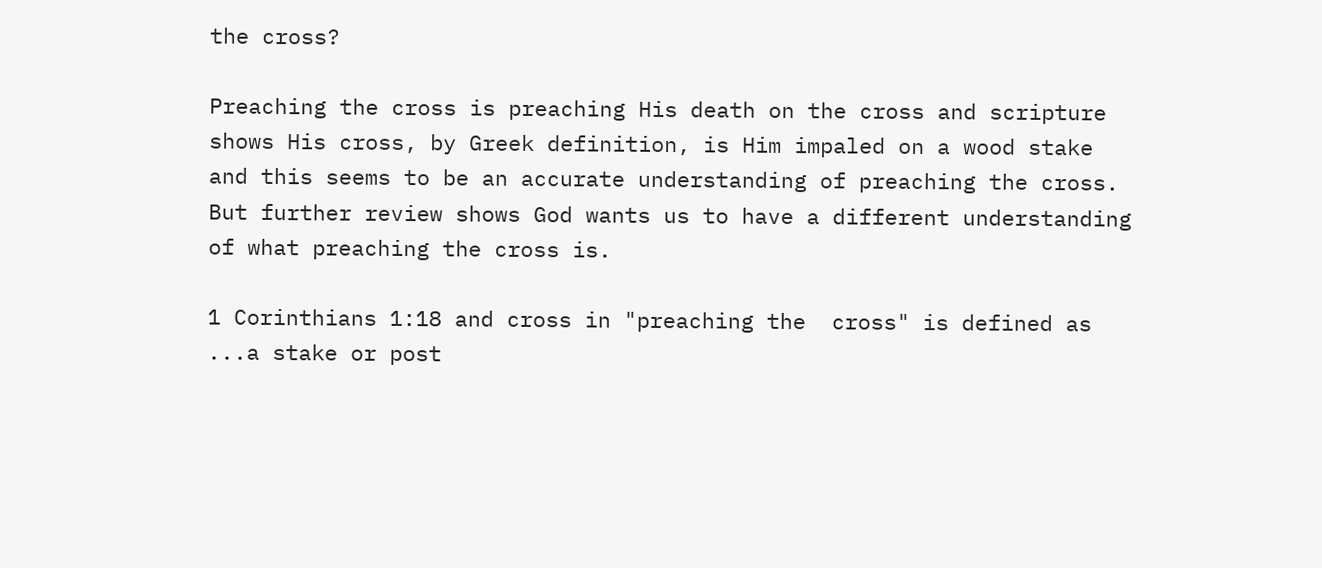the cross?

Preaching the cross is preaching His death on the cross and scripture shows His cross, by Greek definition, is Him impaled on a wood stake and this seems to be an accurate understanding of preaching the cross. But further review shows God wants us to have a different understanding of what preaching the cross is.

1 Corinthians 1:18 and cross in "preaching the  cross" is defined as ...a stake or post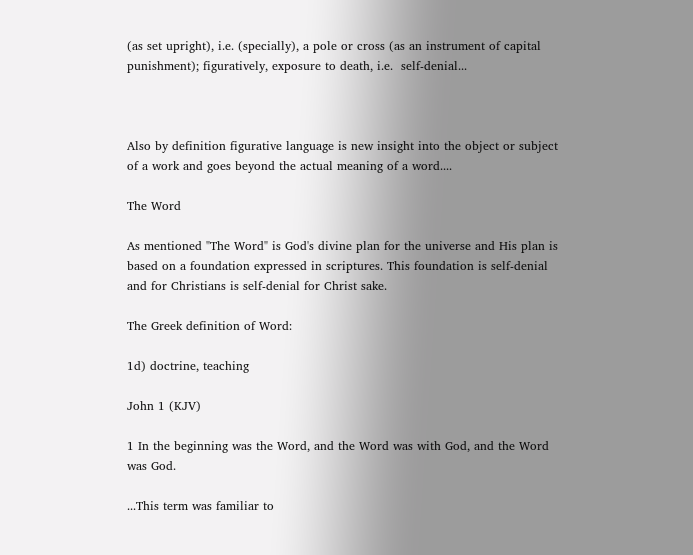(as set upright), i.e. (specially), a pole or cross (as an instrument of capital punishment); figuratively, exposure to death, i.e.  self-denial...



Also by definition figurative language is new insight into the object or subject of a work and goes beyond the actual meaning of a word....

The Word

As mentioned "The Word" is God's divine plan for the universe and His plan is based on a foundation expressed in scriptures. This foundation is self-denial and for Christians is self-denial for Christ sake.

The Greek definition of Word:

1d) doctrine, teaching

John 1 (KJV)

1 In the beginning was the Word, and the Word was with God, and the Word was God.

...This term was familiar to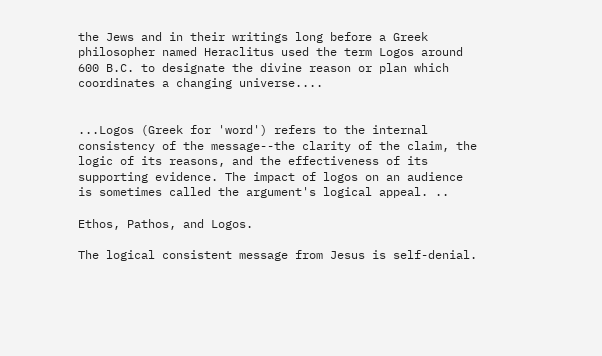the Jews and in their writings long before a Greek philosopher named Heraclitus used the term Logos around 600 B.C. to designate the divine reason or plan which coordinates a changing universe....


...Logos (Greek for 'word') refers to the internal consistency of the message--the clarity of the claim, the logic of its reasons, and the effectiveness of its supporting evidence. The impact of logos on an audience is sometimes called the argument's logical appeal. ..

Ethos, Pathos, and Logos.

The logical consistent message from Jesus is self-denial.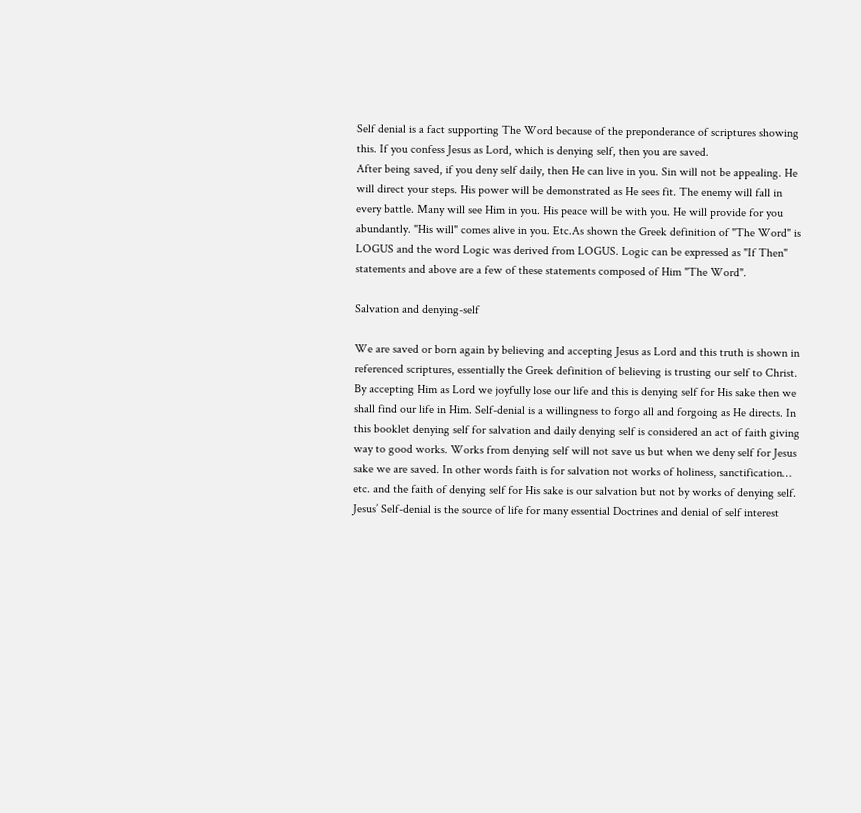Self denial is a fact supporting The Word because of the preponderance of scriptures showing this. If you confess Jesus as Lord, which is denying self, then you are saved.
After being saved, if you deny self daily, then He can live in you. Sin will not be appealing. He will direct your steps. His power will be demonstrated as He sees fit. The enemy will fall in every battle. Many will see Him in you. His peace will be with you. He will provide for you abundantly. "His will" comes alive in you. Etc.As shown the Greek definition of "The Word" is LOGUS and the word Logic was derived from LOGUS. Logic can be expressed as "If Then" statements and above are a few of these statements composed of Him "The Word".

Salvation and denying-self

We are saved or born again by believing and accepting Jesus as Lord and this truth is shown in referenced scriptures, essentially the Greek definition of believing is trusting our self to Christ. By accepting Him as Lord we joyfully lose our life and this is denying self for His sake then we shall find our life in Him. Self-denial is a willingness to forgo all and forgoing as He directs. In this booklet denying self for salvation and daily denying self is considered an act of faith giving way to good works. Works from denying self will not save us but when we deny self for Jesus sake we are saved. In other words faith is for salvation not works of holiness, sanctification… etc. and the faith of denying self for His sake is our salvation but not by works of denying self. Jesus’ Self-denial is the source of life for many essential Doctrines and denial of self interest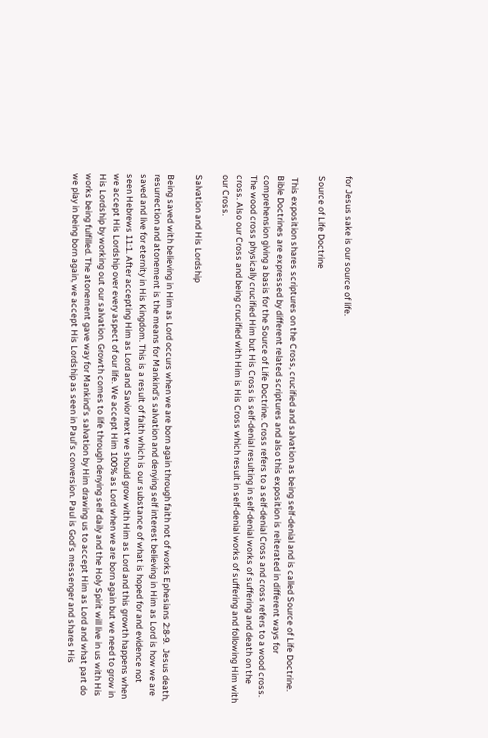for Jesus sake is our source of life.

Source of Life Doctrine

 This exposition shares scriptures on the Cross, crucified and salvation as being self-denial and is called Source of Life Doctrine. Bible Doctrines are expressed by different related scriptures and also this exposition is reiterated in different ways for comprehension giving a basis for the Source of Life Doctrine. Cross refers to a self-denial Cross and cross refers to a wood cross. The wood cross physically crucified Him but His Cross is self-denial resulting in self-denial works of suffering and death on the cross. Also our Cross and being crucified with Him is His Cross which result in self-denial works of suffering and following Him with our Cross.

Salvation and His Lordship

Being saved with believing in Him as Lord occurs when we are born again through faith not of works Ephesians 2:8-9.  Jesus death, resurrection and atonement is the means for Mankind’s salvation and denying self interest believing in Him as Lord is how we are saved and live for eternity in His Kingdom. This is a result of faith which is our substance of what is hoped for and evidence not seen Hebrews 11:1. After accepting Him as Lord and Savior next we should grow with Him as Lord and this growth happens when we accept His Lordship over every aspect of our life. We accept Him 100% as Lord when we are born again but we need to grow in His Lordship by working out our salvation. Growth comes to life through denying self daily and the Holy Spirit will live in us with His works being fulfilled. The atonement gave way for Mankind’s salvation by Him drawing us to accept Him as Lord and what part do we play in being born again, we accept His Lordship as seen in Paul’s conversion. Paul is God’s messenger and shares His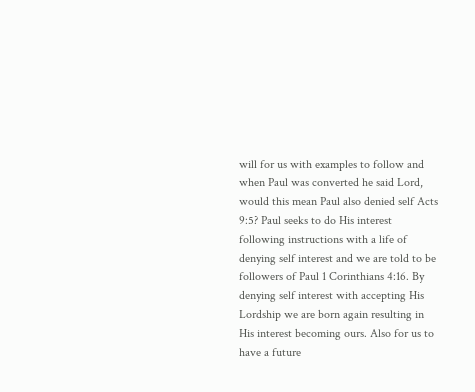will for us with examples to follow and when Paul was converted he said Lord, would this mean Paul also denied self Acts 9:5? Paul seeks to do His interest following instructions with a life of denying self interest and we are told to be followers of Paul 1 Corinthians 4:16. By denying self interest with accepting His Lordship we are born again resulting in His interest becoming ours. Also for us to have a future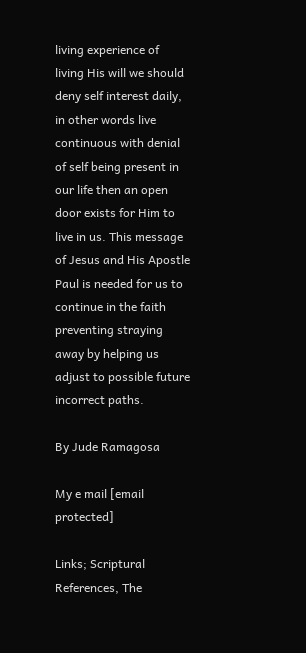living experience of living His will we should deny self interest daily, in other words live continuous with denial of self being present in our life then an open door exists for Him to live in us. This message of Jesus and His Apostle Paul is needed for us to continue in the faith preventing straying away by helping us adjust to possible future incorrect paths.

By Jude Ramagosa

My e mail [email protected]

Links; Scriptural References, The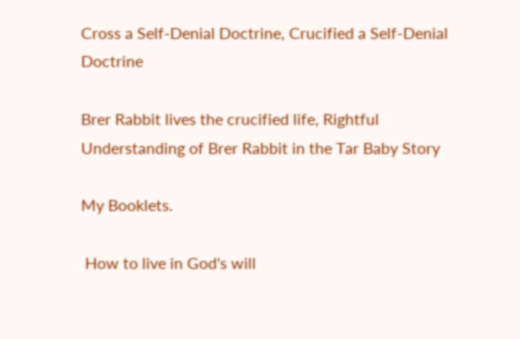Cross a Self-Denial Doctrine, Crucified a Self-Denial Doctrine

Brer Rabbit lives the crucified life, Rightful Understanding of Brer Rabbit in the Tar Baby Story

My Booklets.

 How to live in God's will